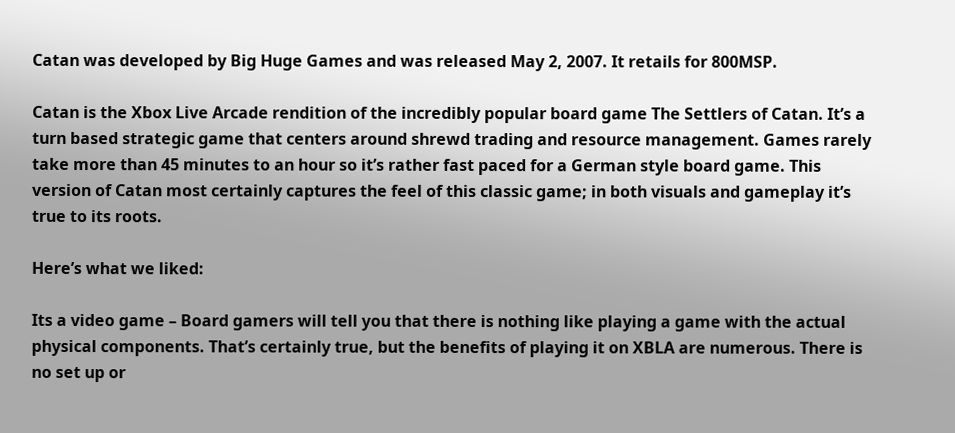Catan was developed by Big Huge Games and was released May 2, 2007. It retails for 800MSP.

Catan is the Xbox Live Arcade rendition of the incredibly popular board game The Settlers of Catan. It’s a turn based strategic game that centers around shrewd trading and resource management. Games rarely take more than 45 minutes to an hour so it’s rather fast paced for a German style board game. This version of Catan most certainly captures the feel of this classic game; in both visuals and gameplay it’s true to its roots.

Here’s what we liked:

Its a video game – Board gamers will tell you that there is nothing like playing a game with the actual physical components. That’s certainly true, but the benefits of playing it on XBLA are numerous. There is no set up or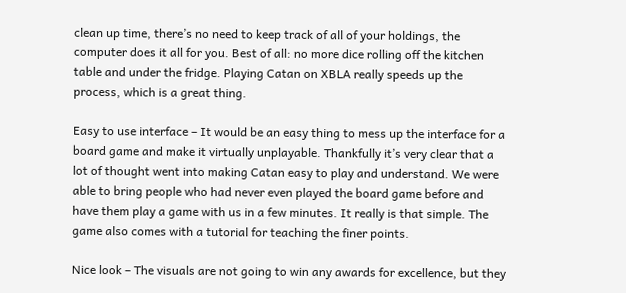clean up time, there’s no need to keep track of all of your holdings, the computer does it all for you. Best of all: no more dice rolling off the kitchen table and under the fridge. Playing Catan on XBLA really speeds up the process, which is a great thing.

Easy to use interface – It would be an easy thing to mess up the interface for a board game and make it virtually unplayable. Thankfully it’s very clear that a lot of thought went into making Catan easy to play and understand. We were able to bring people who had never even played the board game before and have them play a game with us in a few minutes. It really is that simple. The game also comes with a tutorial for teaching the finer points.

Nice look – The visuals are not going to win any awards for excellence, but they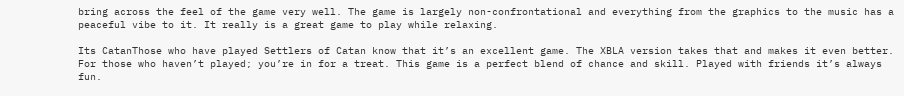bring across the feel of the game very well. The game is largely non-confrontational and everything from the graphics to the music has a peaceful vibe to it. It really is a great game to play while relaxing.

Its CatanThose who have played Settlers of Catan know that it’s an excellent game. The XBLA version takes that and makes it even better. For those who haven’t played; you’re in for a treat. This game is a perfect blend of chance and skill. Played with friends it’s always fun.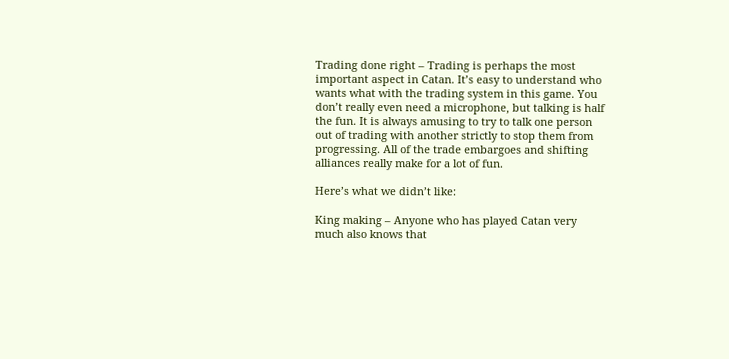Trading done right – Trading is perhaps the most important aspect in Catan. It’s easy to understand who wants what with the trading system in this game. You don’t really even need a microphone, but talking is half the fun. It is always amusing to try to talk one person out of trading with another strictly to stop them from progressing. All of the trade embargoes and shifting alliances really make for a lot of fun.

Here’s what we didn’t like:

King making – Anyone who has played Catan very much also knows that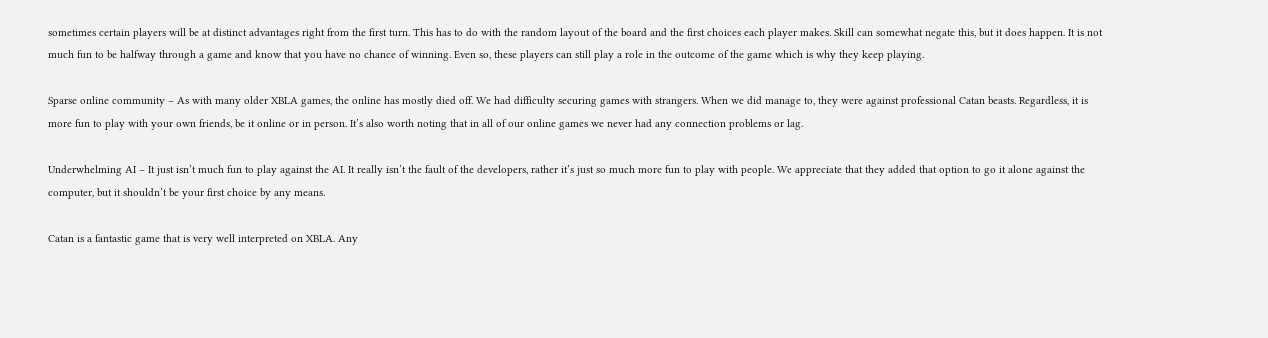sometimes certain players will be at distinct advantages right from the first turn. This has to do with the random layout of the board and the first choices each player makes. Skill can somewhat negate this, but it does happen. It is not much fun to be halfway through a game and know that you have no chance of winning. Even so, these players can still play a role in the outcome of the game which is why they keep playing.

Sparse online community – As with many older XBLA games, the online has mostly died off. We had difficulty securing games with strangers. When we did manage to, they were against professional Catan beasts. Regardless, it is more fun to play with your own friends, be it online or in person. It’s also worth noting that in all of our online games we never had any connection problems or lag.

Underwhelming AI – It just isn’t much fun to play against the AI. It really isn’t the fault of the developers, rather it’s just so much more fun to play with people. We appreciate that they added that option to go it alone against the computer, but it shouldn’t be your first choice by any means.

Catan is a fantastic game that is very well interpreted on XBLA. Any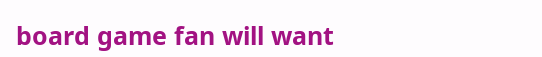board game fan will want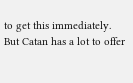to get this immediately. But Catan has a lot to offer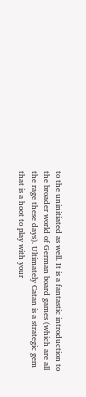to the uninitiated as well. It is a fantastic introduction to the broader world of German board games (which are all the rage these days). Ultimately Catan is a strategic gem that is a hoot to play with your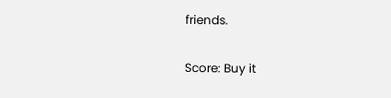friends.

Score: Buy it